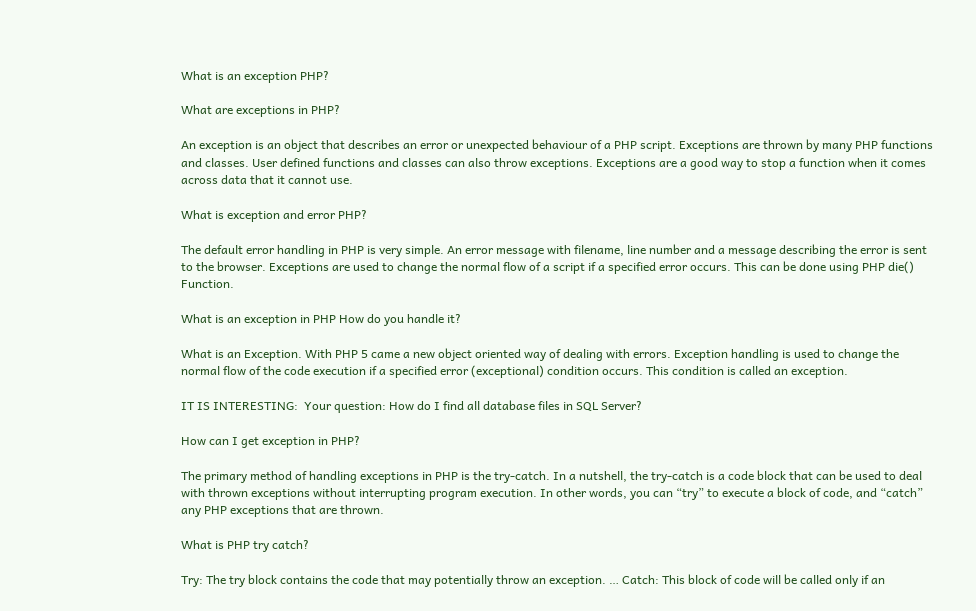What is an exception PHP?

What are exceptions in PHP?

An exception is an object that describes an error or unexpected behaviour of a PHP script. Exceptions are thrown by many PHP functions and classes. User defined functions and classes can also throw exceptions. Exceptions are a good way to stop a function when it comes across data that it cannot use.

What is exception and error PHP?

The default error handling in PHP is very simple. An error message with filename, line number and a message describing the error is sent to the browser. Exceptions are used to change the normal flow of a script if a specified error occurs. This can be done using PHP die() Function.

What is an exception in PHP How do you handle it?

What is an Exception. With PHP 5 came a new object oriented way of dealing with errors. Exception handling is used to change the normal flow of the code execution if a specified error (exceptional) condition occurs. This condition is called an exception.

IT IS INTERESTING:  Your question: How do I find all database files in SQL Server?

How can I get exception in PHP?

The primary method of handling exceptions in PHP is the try-catch. In a nutshell, the try-catch is a code block that can be used to deal with thrown exceptions without interrupting program execution. In other words, you can “try” to execute a block of code, and “catch” any PHP exceptions that are thrown.

What is PHP try catch?

Try: The try block contains the code that may potentially throw an exception. … Catch: This block of code will be called only if an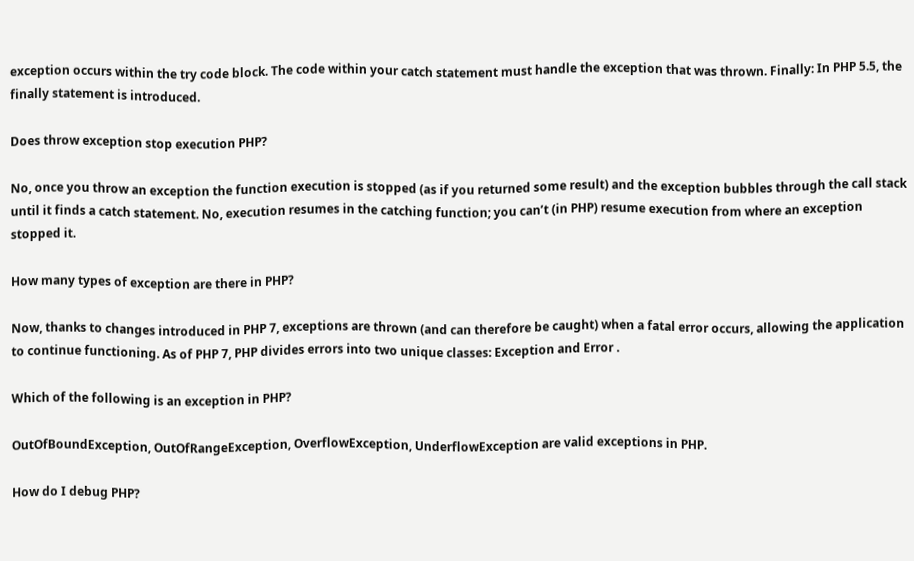exception occurs within the try code block. The code within your catch statement must handle the exception that was thrown. Finally: In PHP 5.5, the finally statement is introduced.

Does throw exception stop execution PHP?

No, once you throw an exception the function execution is stopped (as if you returned some result) and the exception bubbles through the call stack until it finds a catch statement. No, execution resumes in the catching function; you can’t (in PHP) resume execution from where an exception stopped it.

How many types of exception are there in PHP?

Now, thanks to changes introduced in PHP 7, exceptions are thrown (and can therefore be caught) when a fatal error occurs, allowing the application to continue functioning. As of PHP 7, PHP divides errors into two unique classes: Exception and Error .

Which of the following is an exception in PHP?

OutOfBoundException, OutOfRangeException, OverflowException, UnderflowException are valid exceptions in PHP.

How do I debug PHP?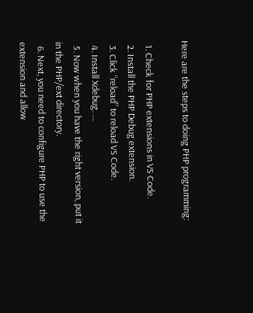Here are the steps to doing PHP programming:

  1. Check for PHP extensions in VS Code.
  2. Install the PHP Debug extension.
  3. Click “reload” to reload VS Code.
  4. Install Xdebug. …
  5. Now when you have the right version, put it in the PHP/ext directory.
  6. Next, you need to configure PHP to use the extension and allow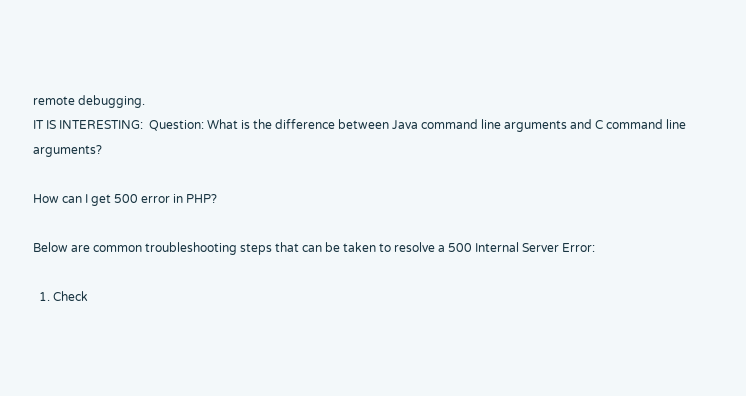remote debugging.
IT IS INTERESTING:  Question: What is the difference between Java command line arguments and C command line arguments?

How can I get 500 error in PHP?

Below are common troubleshooting steps that can be taken to resolve a 500 Internal Server Error:

  1. Check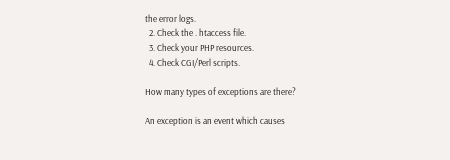the error logs.
  2. Check the . htaccess file.
  3. Check your PHP resources.
  4. Check CGI/Perl scripts.

How many types of exceptions are there?

An exception is an event which causes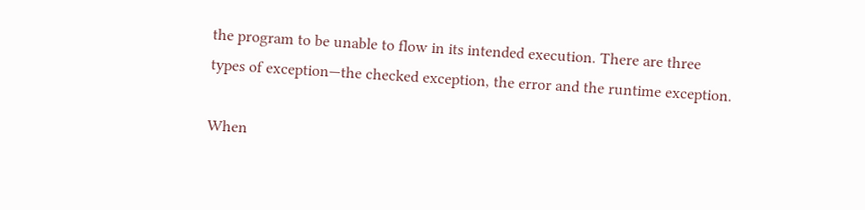the program to be unable to flow in its intended execution. There are three types of exception—the checked exception, the error and the runtime exception.

When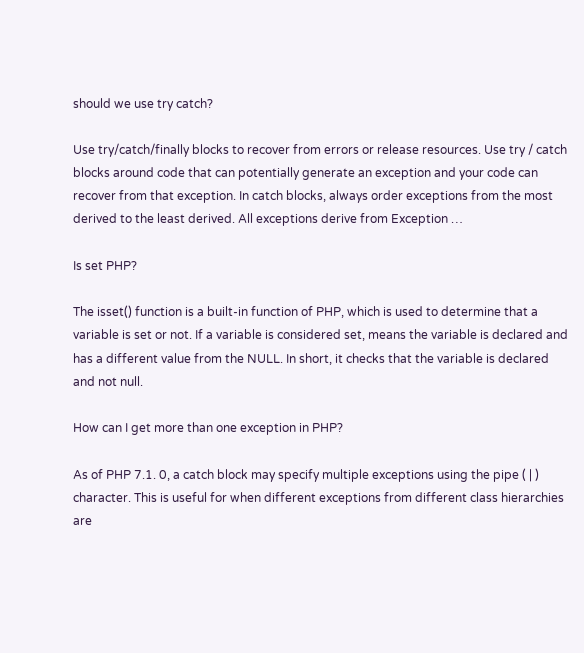should we use try catch?

Use try/catch/finally blocks to recover from errors or release resources. Use try / catch blocks around code that can potentially generate an exception and your code can recover from that exception. In catch blocks, always order exceptions from the most derived to the least derived. All exceptions derive from Exception …

Is set PHP?

The isset() function is a built-in function of PHP, which is used to determine that a variable is set or not. If a variable is considered set, means the variable is declared and has a different value from the NULL. In short, it checks that the variable is declared and not null.

How can I get more than one exception in PHP?

As of PHP 7.1. 0, a catch block may specify multiple exceptions using the pipe ( | ) character. This is useful for when different exceptions from different class hierarchies are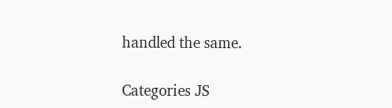handled the same.

Categories JS